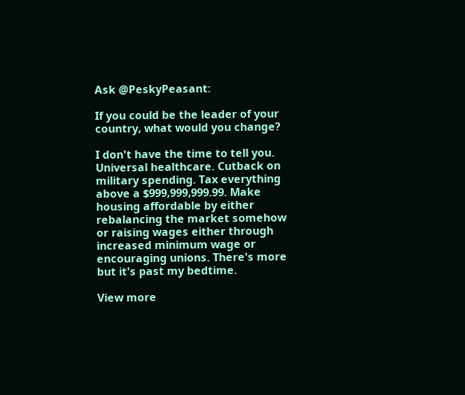Ask @PeskyPeasant:

If you could be the leader of your country, what would you change?

I don't have the time to tell you. Universal healthcare. Cutback on military spending. Tax everything above a $999,999,999.99. Make housing affordable by either rebalancing the market somehow or raising wages either through increased minimum wage or encouraging unions. There's more but it's past my bedtime.

View more